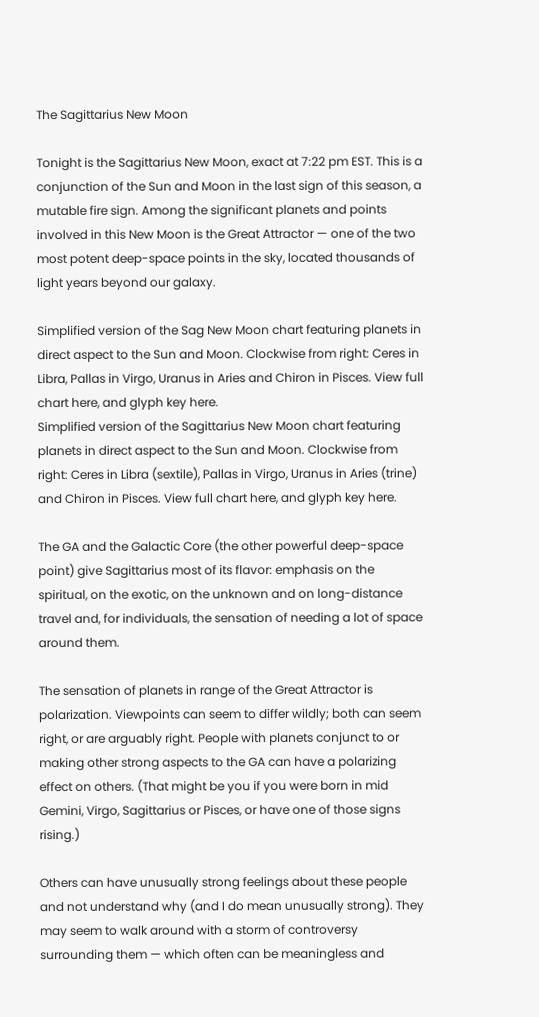The Sagittarius New Moon

Tonight is the Sagittarius New Moon, exact at 7:22 pm EST. This is a conjunction of the Sun and Moon in the last sign of this season, a mutable fire sign. Among the significant planets and points involved in this New Moon is the Great Attractor — one of the two most potent deep-space points in the sky, located thousands of light years beyond our galaxy.

Simplified version of the Sag New Moon chart featuring planets in direct aspect to the Sun and Moon. Clockwise from right: Ceres in Libra, Pallas in Virgo, Uranus in Aries and Chiron in Pisces. View full chart here, and glyph key here.
Simplified version of the Sagittarius New Moon chart featuring planets in direct aspect to the Sun and Moon. Clockwise from right: Ceres in Libra (sextile), Pallas in Virgo, Uranus in Aries (trine) and Chiron in Pisces. View full chart here, and glyph key here.

The GA and the Galactic Core (the other powerful deep-space point) give Sagittarius most of its flavor: emphasis on the spiritual, on the exotic, on the unknown and on long-distance travel and, for individuals, the sensation of needing a lot of space around them.

The sensation of planets in range of the Great Attractor is polarization. Viewpoints can seem to differ wildly; both can seem right, or are arguably right. People with planets conjunct to or making other strong aspects to the GA can have a polarizing effect on others. (That might be you if you were born in mid Gemini, Virgo, Sagittarius or Pisces, or have one of those signs rising.)

Others can have unusually strong feelings about these people and not understand why (and I do mean unusually strong). They may seem to walk around with a storm of controversy surrounding them — which often can be meaningless and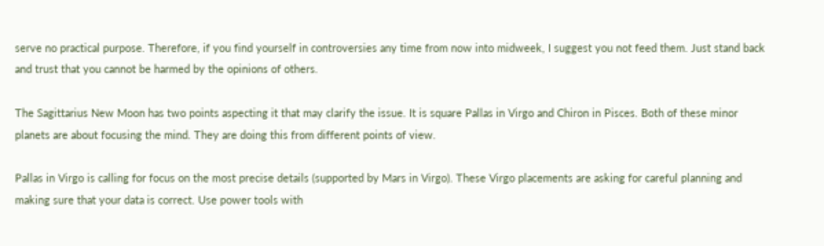serve no practical purpose. Therefore, if you find yourself in controversies any time from now into midweek, I suggest you not feed them. Just stand back and trust that you cannot be harmed by the opinions of others.

The Sagittarius New Moon has two points aspecting it that may clarify the issue. It is square Pallas in Virgo and Chiron in Pisces. Both of these minor planets are about focusing the mind. They are doing this from different points of view.

Pallas in Virgo is calling for focus on the most precise details (supported by Mars in Virgo). These Virgo placements are asking for careful planning and making sure that your data is correct. Use power tools with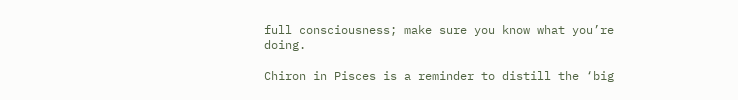full consciousness; make sure you know what you’re doing.

Chiron in Pisces is a reminder to distill the ‘big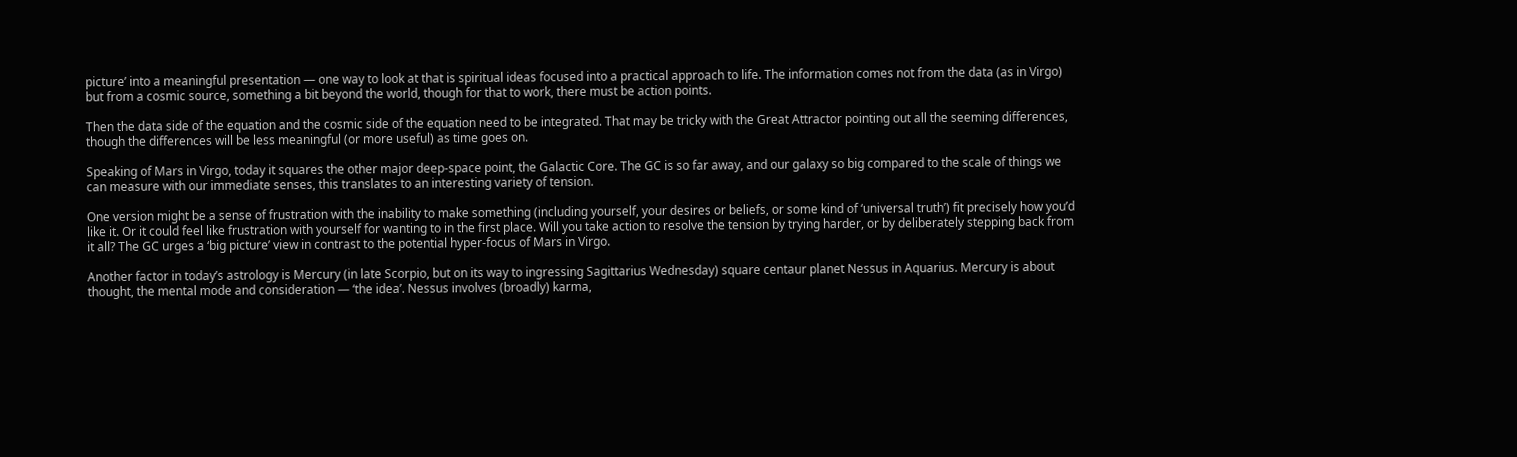picture’ into a meaningful presentation — one way to look at that is spiritual ideas focused into a practical approach to life. The information comes not from the data (as in Virgo) but from a cosmic source, something a bit beyond the world, though for that to work, there must be action points.

Then the data side of the equation and the cosmic side of the equation need to be integrated. That may be tricky with the Great Attractor pointing out all the seeming differences, though the differences will be less meaningful (or more useful) as time goes on.

Speaking of Mars in Virgo, today it squares the other major deep-space point, the Galactic Core. The GC is so far away, and our galaxy so big compared to the scale of things we can measure with our immediate senses, this translates to an interesting variety of tension.

One version might be a sense of frustration with the inability to make something (including yourself, your desires or beliefs, or some kind of ‘universal truth’) fit precisely how you’d like it. Or it could feel like frustration with yourself for wanting to in the first place. Will you take action to resolve the tension by trying harder, or by deliberately stepping back from it all? The GC urges a ‘big picture’ view in contrast to the potential hyper-focus of Mars in Virgo.

Another factor in today’s astrology is Mercury (in late Scorpio, but on its way to ingressing Sagittarius Wednesday) square centaur planet Nessus in Aquarius. Mercury is about thought, the mental mode and consideration — ‘the idea’. Nessus involves (broadly) karma,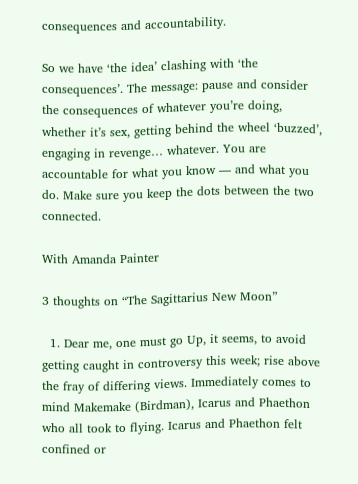consequences and accountability.

So we have ‘the idea’ clashing with ‘the consequences’. The message: pause and consider the consequences of whatever you’re doing, whether it’s sex, getting behind the wheel ‘buzzed’, engaging in revenge… whatever. You are accountable for what you know — and what you do. Make sure you keep the dots between the two connected.

With Amanda Painter

3 thoughts on “The Sagittarius New Moon”

  1. Dear me, one must go Up, it seems, to avoid getting caught in controversy this week; rise above the fray of differing views. Immediately comes to mind Makemake (Birdman), Icarus and Phaethon who all took to flying. Icarus and Phaethon felt confined or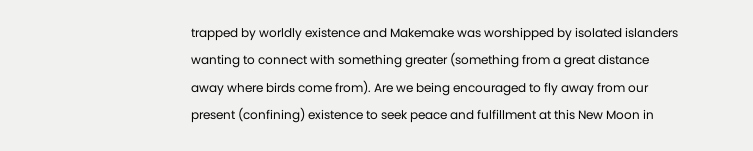trapped by worldly existence and Makemake was worshipped by isolated islanders wanting to connect with something greater (something from a great distance away where birds come from). Are we being encouraged to fly away from our present (confining) existence to seek peace and fulfillment at this New Moon in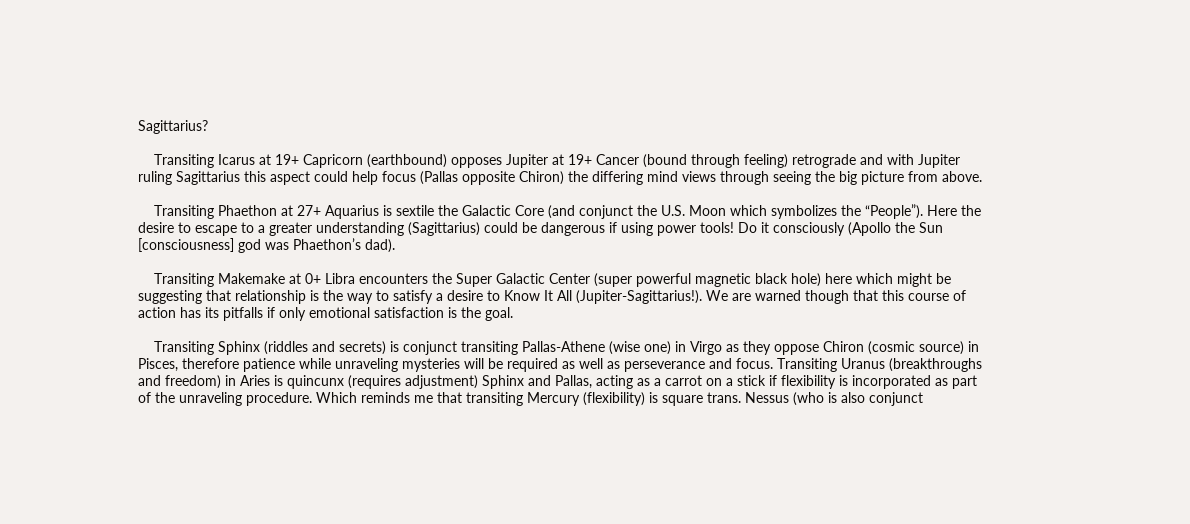Sagittarius?

    Transiting Icarus at 19+ Capricorn (earthbound) opposes Jupiter at 19+ Cancer (bound through feeling) retrograde and with Jupiter ruling Sagittarius this aspect could help focus (Pallas opposite Chiron) the differing mind views through seeing the big picture from above.

    Transiting Phaethon at 27+ Aquarius is sextile the Galactic Core (and conjunct the U.S. Moon which symbolizes the “People”). Here the desire to escape to a greater understanding (Sagittarius) could be dangerous if using power tools! Do it consciously (Apollo the Sun [consciousness] god was Phaethon’s dad).

    Transiting Makemake at 0+ Libra encounters the Super Galactic Center (super powerful magnetic black hole) here which might be suggesting that relationship is the way to satisfy a desire to Know It All (Jupiter-Sagittarius!). We are warned though that this course of action has its pitfalls if only emotional satisfaction is the goal.

    Transiting Sphinx (riddles and secrets) is conjunct transiting Pallas-Athene (wise one) in Virgo as they oppose Chiron (cosmic source) in Pisces, therefore patience while unraveling mysteries will be required as well as perseverance and focus. Transiting Uranus (breakthroughs and freedom) in Aries is quincunx (requires adjustment) Sphinx and Pallas, acting as a carrot on a stick if flexibility is incorporated as part of the unraveling procedure. Which reminds me that transiting Mercury (flexibility) is square trans. Nessus (who is also conjunct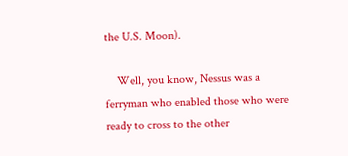the U.S. Moon).

    Well, you know, Nessus was a ferryman who enabled those who were ready to cross to the other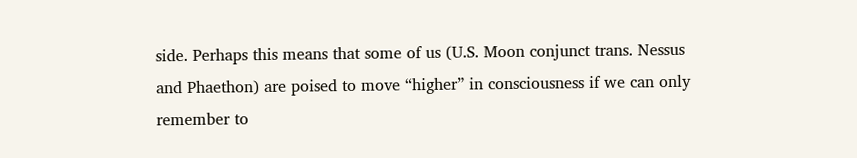side. Perhaps this means that some of us (U.S. Moon conjunct trans. Nessus and Phaethon) are poised to move “higher” in consciousness if we can only remember to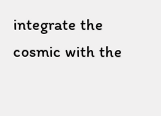integrate the cosmic with the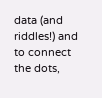data (and riddles!) and to connect the dots,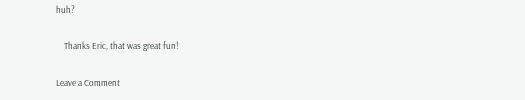huh?

    Thanks Eric, that was great fun!

Leave a Comment